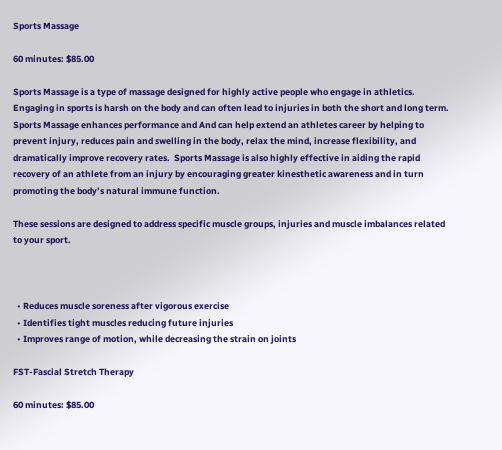Sports Massage

60 minutes: $85.00

Sports Massage is a type of massage designed for highly active people who engage in athletics.  Engaging in sports is harsh on the body and can often lead to injuries in both the short and long term.  Sports Massage enhances performance and And can help extend an athletes career by helping to prevent injury, reduces pain and swelling in the body, relax the mind, increase flexibility, and dramatically improve recovery rates.  Sports Massage is also highly effective in aiding the rapid recovery of an athlete from an injury by encouraging greater kinesthetic awareness and in turn promoting the body’s natural immune function.

These sessions are designed to address specific muscle groups, injuries and muscle imbalances related to your sport.



  • Reduces muscle soreness after vigorous exercise
  • Identifies tight muscles reducing future injuries
  • Improves range of motion, while decreasing the strain on joints

FST-Fascial Stretch Therapy

60 minutes: $85.00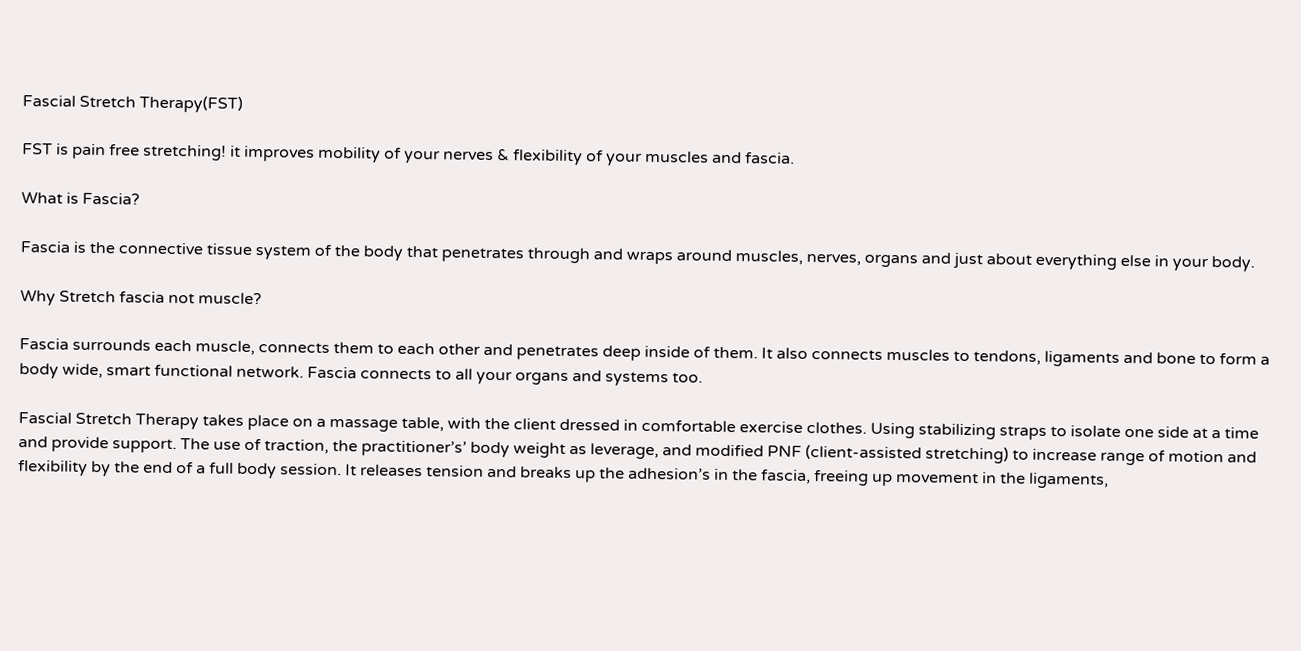Fascial Stretch Therapy(FST)

FST is pain free stretching! it improves mobility of your nerves & flexibility of your muscles and fascia.

What is Fascia?

Fascia is the connective tissue system of the body that penetrates through and wraps around muscles, nerves, organs and just about everything else in your body.

Why Stretch fascia not muscle?

Fascia surrounds each muscle, connects them to each other and penetrates deep inside of them. It also connects muscles to tendons, ligaments and bone to form a body wide, smart functional network. Fascia connects to all your organs and systems too.

Fascial Stretch Therapy takes place on a massage table, with the client dressed in comfortable exercise clothes. Using stabilizing straps to isolate one side at a time and provide support. The use of traction, the practitioner’s’ body weight as leverage, and modified PNF (client-assisted stretching) to increase range of motion and flexibility by the end of a full body session. It releases tension and breaks up the adhesion’s in the fascia, freeing up movement in the ligaments,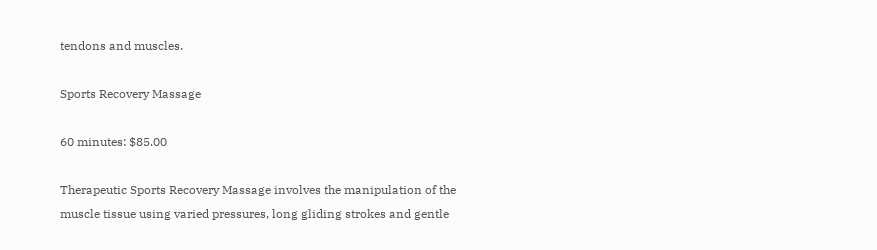tendons and muscles.

Sports Recovery Massage

60 minutes: $85.00

Therapeutic Sports Recovery Massage involves the manipulation of the muscle tissue using varied pressures, long gliding strokes and gentle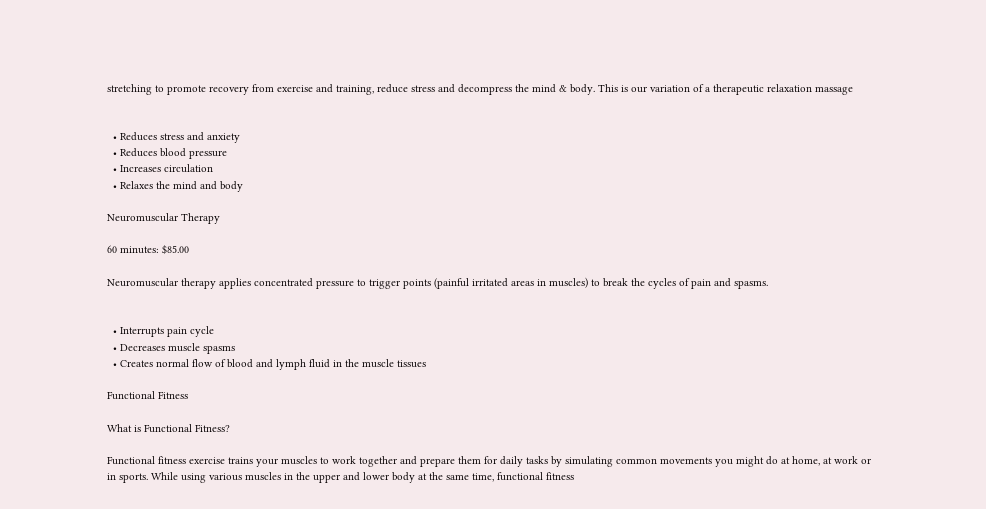stretching to promote recovery from exercise and training, reduce stress and decompress the mind & body. This is our variation of a therapeutic relaxation massage


  • Reduces stress and anxiety
  • Reduces blood pressure
  • Increases circulation
  • Relaxes the mind and body

Neuromuscular Therapy

60 minutes: $85.00

Neuromuscular therapy applies concentrated pressure to trigger points (painful irritated areas in muscles) to break the cycles of pain and spasms.


  • Interrupts pain cycle
  • Decreases muscle spasms
  • Creates normal flow of blood and lymph fluid in the muscle tissues

Functional Fitness

What is Functional Fitness?

Functional fitness exercise trains your muscles to work together and prepare them for daily tasks by simulating common movements you might do at home, at work or in sports. While using various muscles in the upper and lower body at the same time, functional fitness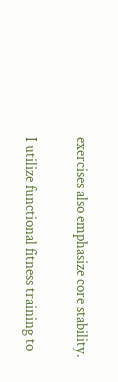exercises also emphasize core stability.

I utilize functional fitness training to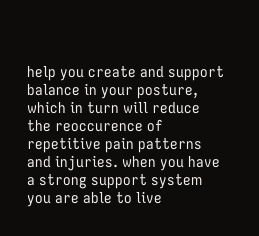help you create and support balance in your posture, which in turn will reduce the reoccurence of repetitive pain patterns and injuries. when you have a strong support system you are able to live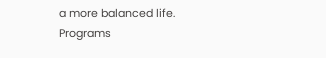a more balanced life.  Programs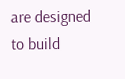are designed to build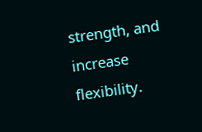strength, and increase flexibility.